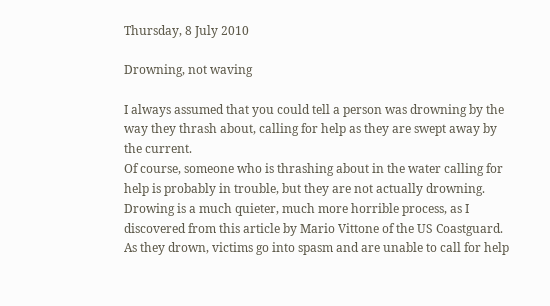Thursday, 8 July 2010

Drowning, not waving

I always assumed that you could tell a person was drowning by the way they thrash about, calling for help as they are swept away by the current.
Of course, someone who is thrashing about in the water calling for help is probably in trouble, but they are not actually drowning. Drowing is a much quieter, much more horrible process, as I discovered from this article by Mario Vittone of the US Coastguard.
As they drown, victims go into spasm and are unable to call for help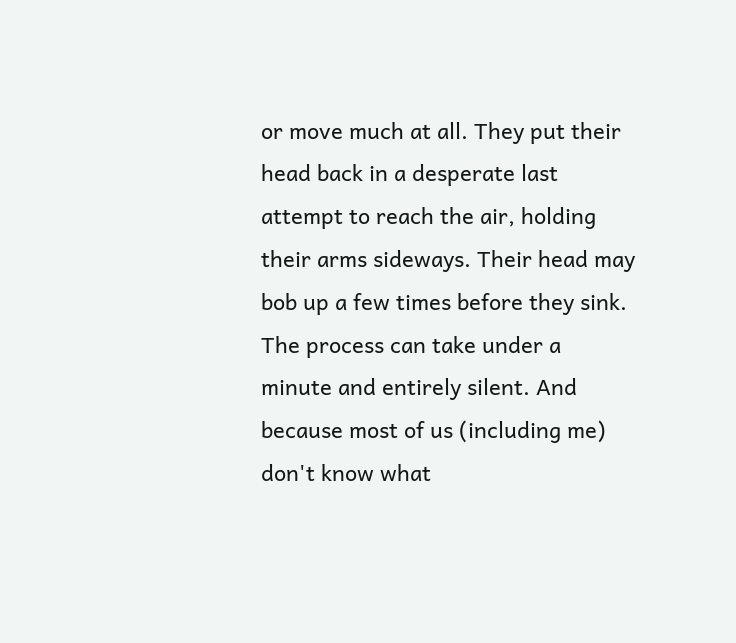or move much at all. They put their head back in a desperate last attempt to reach the air, holding their arms sideways. Their head may bob up a few times before they sink. The process can take under a minute and entirely silent. And because most of us (including me) don't know what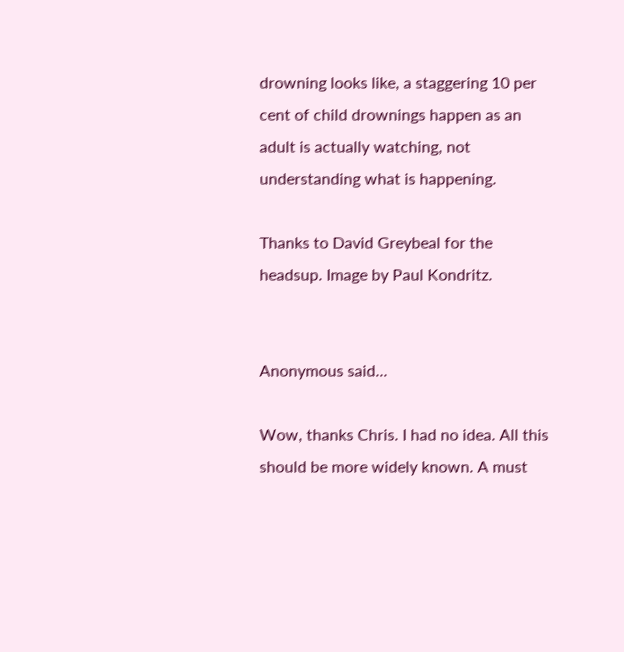drowning looks like, a staggering 10 per cent of child drownings happen as an adult is actually watching, not understanding what is happening.

Thanks to David Greybeal for the headsup. Image by Paul Kondritz.


Anonymous said...

Wow, thanks Chris. I had no idea. All this should be more widely known. A must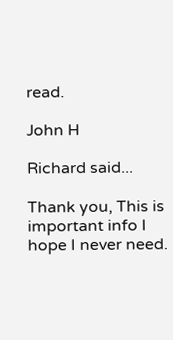read.

John H

Richard said...

Thank you, This is important info I hope I never need.